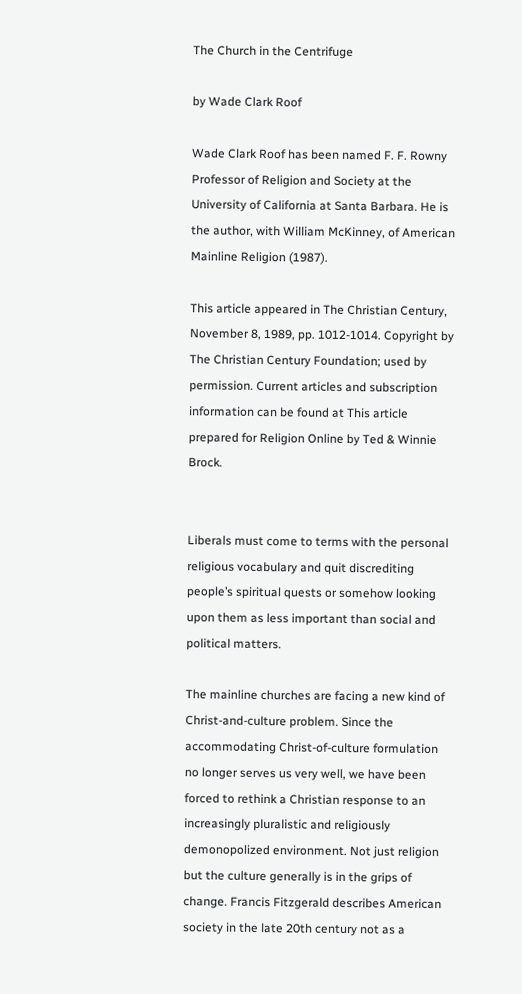The Church in the Centrifuge

by Wade Clark Roof

Wade Clark Roof has been named F. F. Rowny Professor of Religion and Society at the University of California at Santa Barbara. He is the author, with William McKinney, of American Mainline Religion (1987).

This article appeared in The Christian Century, November 8, 1989, pp. 1012-1014. Copyright by The Christian Century Foundation; used by permission. Current articles and subscription information can be found at This article prepared for Religion Online by Ted & Winnie Brock.


Liberals must come to terms with the personal religious vocabulary and quit discrediting people’s spiritual quests or somehow looking upon them as less important than social and political matters.

The mainline churches are facing a new kind of Christ-and-culture problem. Since the accommodating Christ-of-culture formulation no longer serves us very well, we have been forced to rethink a Christian response to an increasingly pluralistic and religiously demonopolized environment. Not just religion but the culture generally is in the grips of change. Francis Fitzgerald describes American society in the late 20th century not as a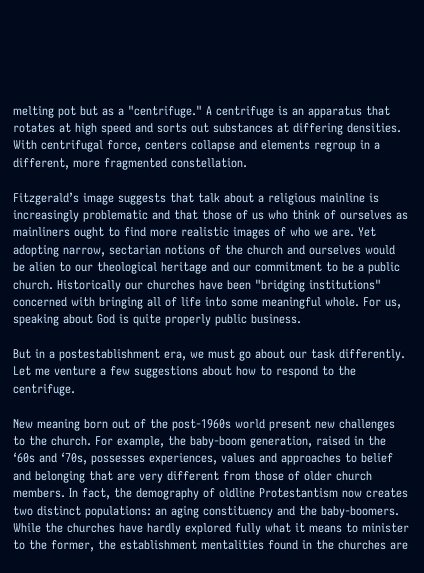melting pot but as a "centrifuge." A centrifuge is an apparatus that rotates at high speed and sorts out substances at differing densities. With centrifugal force, centers collapse and elements regroup in a different, more fragmented constellation.

Fitzgerald’s image suggests that talk about a religious mainline is increasingly problematic and that those of us who think of ourselves as mainliners ought to find more realistic images of who we are. Yet adopting narrow, sectarian notions of the church and ourselves would be alien to our theological heritage and our commitment to be a public church. Historically our churches have been "bridging institutions" concerned with bringing all of life into some meaningful whole. For us, speaking about God is quite properly public business.

But in a postestablishment era, we must go about our task differently. Let me venture a few suggestions about how to respond to the centrifuge.

New meaning born out of the post-1960s world present new challenges to the church. For example, the baby-boom generation, raised in the ‘60s and ‘70s, possesses experiences, values and approaches to belief and belonging that are very different from those of older church members. In fact, the demography of oldline Protestantism now creates two distinct populations: an aging constituency and the baby-boomers. While the churches have hardly explored fully what it means to minister to the former, the establishment mentalities found in the churches are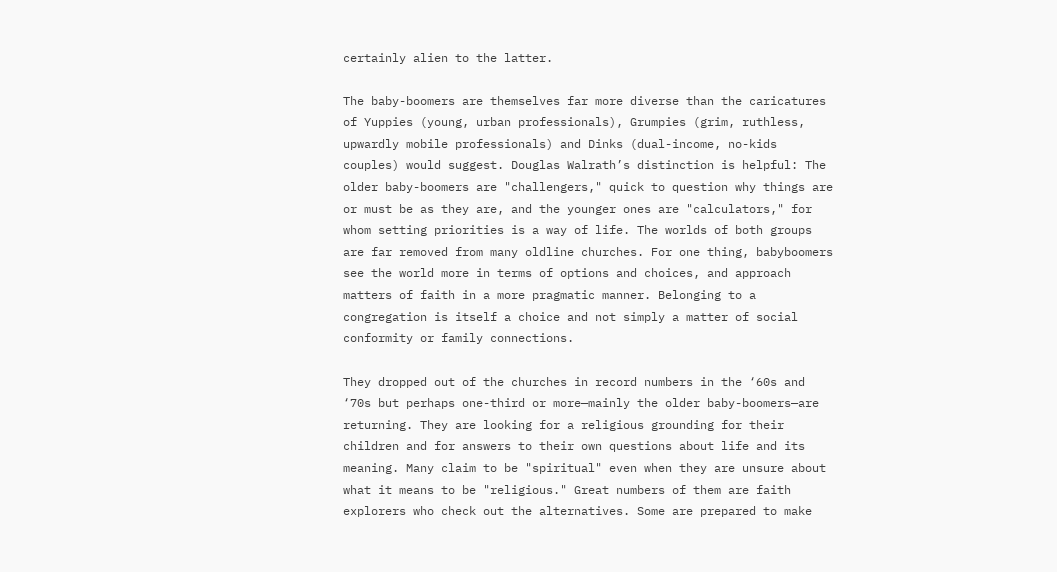certainly alien to the latter.

The baby-boomers are themselves far more diverse than the caricatures of Yuppies (young, urban professionals), Grumpies (grim, ruthless, upwardly mobile professionals) and Dinks (dual-income, no-kids couples) would suggest. Douglas Walrath’s distinction is helpful: The older baby-boomers are "challengers," quick to question why things are or must be as they are, and the younger ones are "calculators," for whom setting priorities is a way of life. The worlds of both groups are far removed from many oldline churches. For one thing, babyboomers see the world more in terms of options and choices, and approach matters of faith in a more pragmatic manner. Belonging to a congregation is itself a choice and not simply a matter of social conformity or family connections.

They dropped out of the churches in record numbers in the ‘60s and ‘70s but perhaps one-third or more—mainly the older baby-boomers—are returning. They are looking for a religious grounding for their children and for answers to their own questions about life and its meaning. Many claim to be "spiritual" even when they are unsure about what it means to be "religious." Great numbers of them are faith explorers who check out the alternatives. Some are prepared to make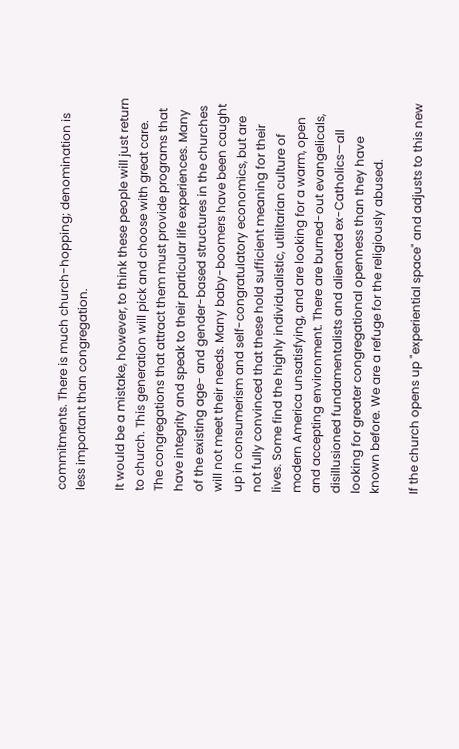commitments. There is much church-hopping; denomination is less important than congregation.

It would be a mistake, however, to think these people will just return to church. This generation will pick and choose with great care. The congregations that attract them must provide programs that have integrity and speak to their particular life experiences. Many of the existing age- and gender-based structures in the churches will not meet their needs. Many baby-boomers have been caught up in consumerism and self-congratulatory economics, but are not fully convinced that these hold sufficient meaning for their lives. Some find the highly individualistic, utilitarian culture of modern America unsatisfying, and are looking for a warm, open and accepting environment. There are burned-out evangelicals, disillusioned fundamentalists and alienated ex-Catholics—all looking for greater congregational openness than they have known before. We are a refuge for the religiously abused.

If the church opens up "experiential space" and adjusts to this new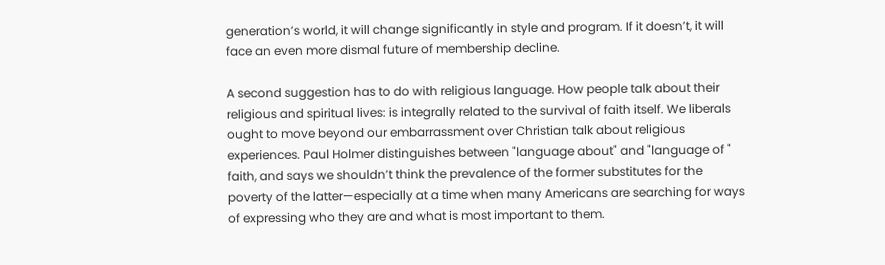generation’s world, it will change significantly in style and program. If it doesn’t, it will face an even more dismal future of membership decline.

A second suggestion has to do with religious language. How people talk about their religious and spiritual lives: is integrally related to the survival of faith itself. We liberals ought to move beyond our embarrassment over Christian talk about religious experiences. Paul Holmer distinguishes between "language about" and "language of " faith, and says we shouldn’t think the prevalence of the former substitutes for the poverty of the latter—especially at a time when many Americans are searching for ways of expressing who they are and what is most important to them.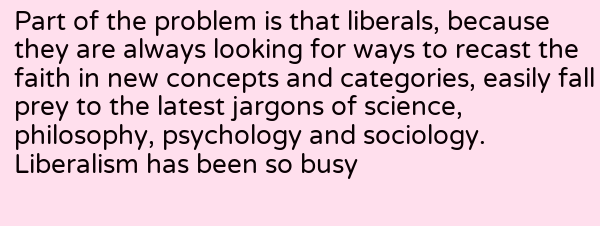Part of the problem is that liberals, because they are always looking for ways to recast the faith in new concepts and categories, easily fall prey to the latest jargons of science, philosophy, psychology and sociology. Liberalism has been so busy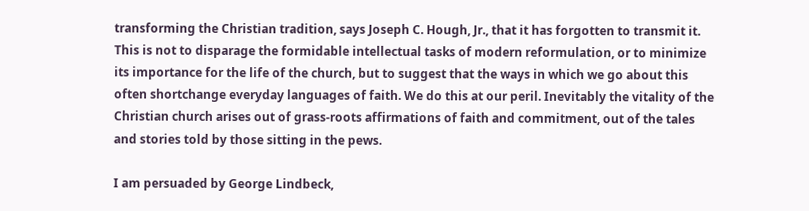transforming the Christian tradition, says Joseph C. Hough, Jr., that it has forgotten to transmit it. This is not to disparage the formidable intellectual tasks of modern reformulation, or to minimize its importance for the life of the church, but to suggest that the ways in which we go about this often shortchange everyday languages of faith. We do this at our peril. Inevitably the vitality of the Christian church arises out of grass-roots affirmations of faith and commitment, out of the tales and stories told by those sitting in the pews.

I am persuaded by George Lindbeck,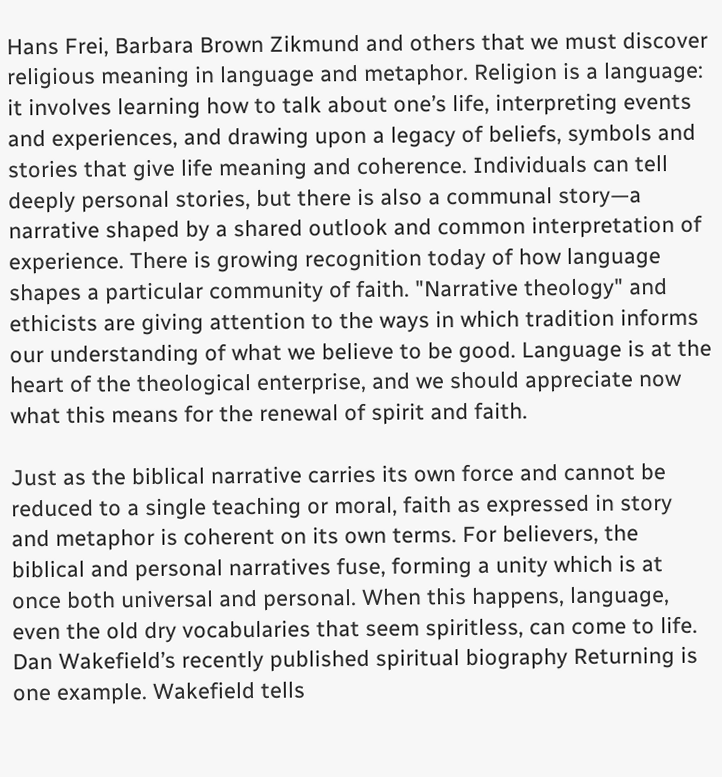Hans Frei, Barbara Brown Zikmund and others that we must discover religious meaning in language and metaphor. Religion is a language: it involves learning how to talk about one’s life, interpreting events and experiences, and drawing upon a legacy of beliefs, symbols and stories that give life meaning and coherence. Individuals can tell deeply personal stories, but there is also a communal story—a narrative shaped by a shared outlook and common interpretation of experience. There is growing recognition today of how language shapes a particular community of faith. "Narrative theology" and ethicists are giving attention to the ways in which tradition informs our understanding of what we believe to be good. Language is at the heart of the theological enterprise, and we should appreciate now what this means for the renewal of spirit and faith.

Just as the biblical narrative carries its own force and cannot be reduced to a single teaching or moral, faith as expressed in story and metaphor is coherent on its own terms. For believers, the biblical and personal narratives fuse, forming a unity which is at once both universal and personal. When this happens, language, even the old dry vocabularies that seem spiritless, can come to life. Dan Wakefield’s recently published spiritual biography Returning is one example. Wakefield tells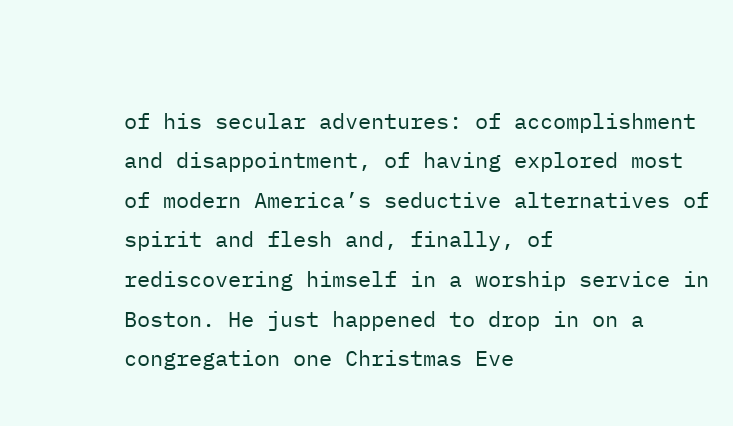of his secular adventures: of accomplishment and disappointment, of having explored most of modern America’s seductive alternatives of spirit and flesh and, finally, of rediscovering himself in a worship service in Boston. He just happened to drop in on a congregation one Christmas Eve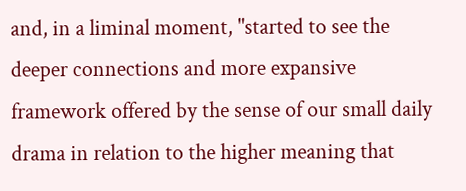and, in a liminal moment, "started to see the deeper connections and more expansive framework offered by the sense of our small daily drama in relation to the higher meaning that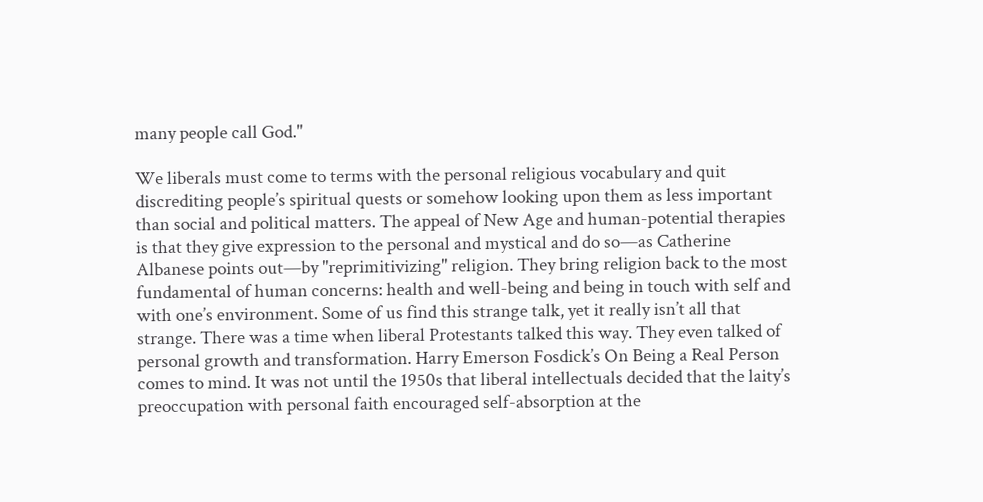many people call God."

We liberals must come to terms with the personal religious vocabulary and quit discrediting people’s spiritual quests or somehow looking upon them as less important than social and political matters. The appeal of New Age and human-potential therapies is that they give expression to the personal and mystical and do so—as Catherine Albanese points out—by "reprimitivizing" religion. They bring religion back to the most fundamental of human concerns: health and well-being and being in touch with self and with one’s environment. Some of us find this strange talk, yet it really isn’t all that strange. There was a time when liberal Protestants talked this way. They even talked of personal growth and transformation. Harry Emerson Fosdick’s On Being a Real Person comes to mind. It was not until the 1950s that liberal intellectuals decided that the laity’s preoccupation with personal faith encouraged self-absorption at the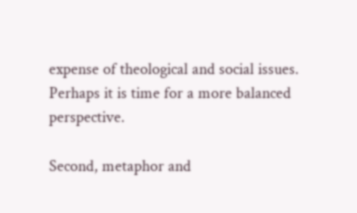expense of theological and social issues. Perhaps it is time for a more balanced perspective.

Second, metaphor and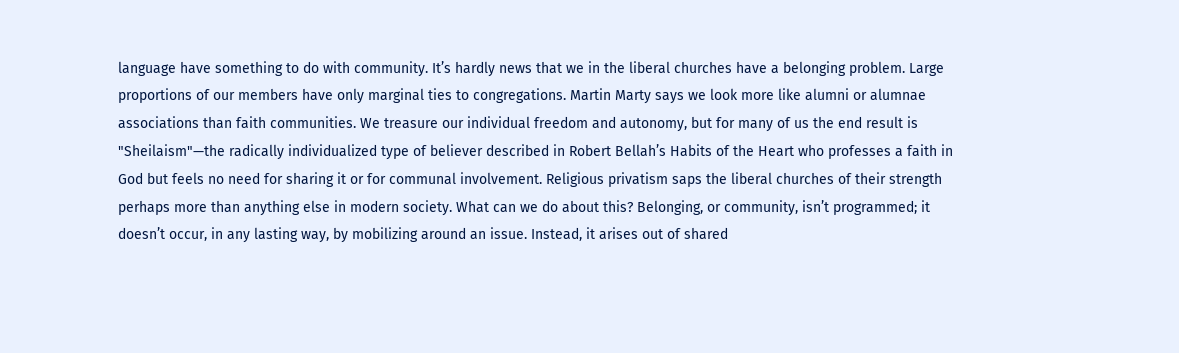language have something to do with community. It’s hardly news that we in the liberal churches have a belonging problem. Large proportions of our members have only marginal ties to congregations. Martin Marty says we look more like alumni or alumnae associations than faith communities. We treasure our individual freedom and autonomy, but for many of us the end result is "Sheilaism"—the radically individualized type of believer described in Robert Bellah’s Habits of the Heart who professes a faith in God but feels no need for sharing it or for communal involvement. Religious privatism saps the liberal churches of their strength perhaps more than anything else in modern society. What can we do about this? Belonging, or community, isn’t programmed; it doesn’t occur, in any lasting way, by mobilizing around an issue. Instead, it arises out of shared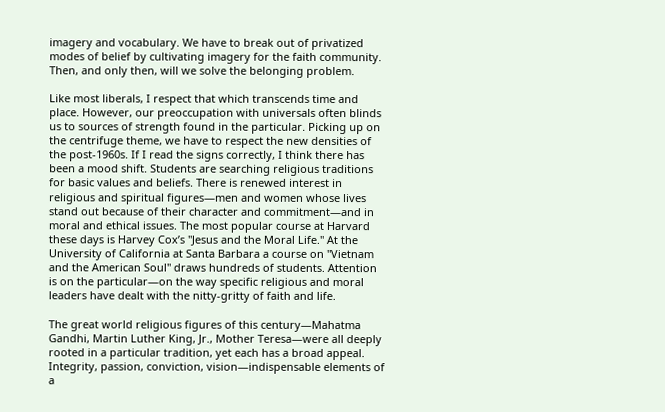imagery and vocabulary. We have to break out of privatized modes of belief by cultivating imagery for the faith community. Then, and only then, will we solve the belonging problem.

Like most liberals, I respect that which transcends time and place. However, our preoccupation with universals often blinds us to sources of strength found in the particular. Picking up on the centrifuge theme, we have to respect the new densities of the post-1960s. If I read the signs correctly, I think there has been a mood shift. Students are searching religious traditions for basic values and beliefs. There is renewed interest in religious and spiritual figures—men and women whose lives stand out because of their character and commitment—and in moral and ethical issues. The most popular course at Harvard these days is Harvey Cox’s "Jesus and the Moral Life." At the University of California at Santa Barbara a course on "Vietnam and the American Soul" draws hundreds of students. Attention is on the particular—on the way specific religious and moral leaders have dealt with the nitty-gritty of faith and life.

The great world religious figures of this century—Mahatma Gandhi, Martin Luther King, Jr., Mother Teresa—were all deeply rooted in a particular tradition, yet each has a broad appeal. Integrity, passion, conviction, vision—indispensable elements of a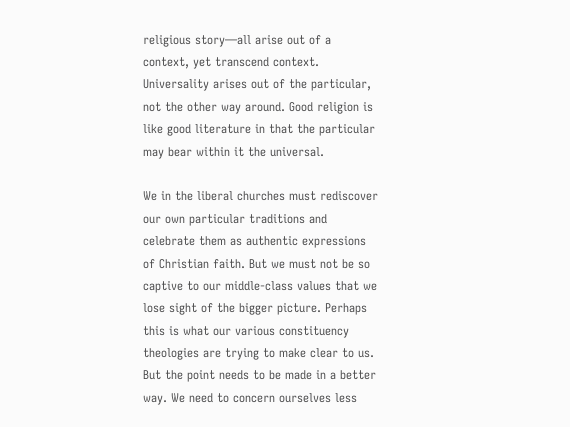religious story—all arise out of a context, yet transcend context. Universality arises out of the particular, not the other way around. Good religion is like good literature in that the particular may bear within it the universal.

We in the liberal churches must rediscover our own particular traditions and celebrate them as authentic expressions of Christian faith. But we must not be so captive to our middle-class values that we lose sight of the bigger picture. Perhaps this is what our various constituency theologies are trying to make clear to us. But the point needs to be made in a better way. We need to concern ourselves less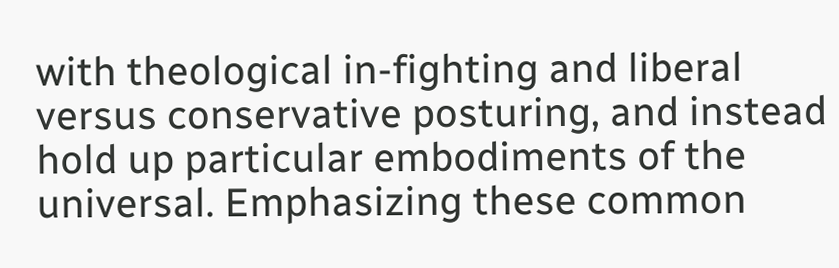with theological in-fighting and liberal versus conservative posturing, and instead hold up particular embodiments of the universal. Emphasizing these common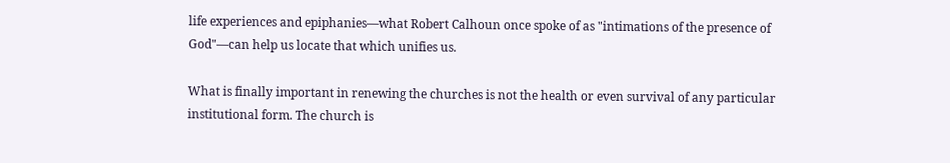life experiences and epiphanies—what Robert Calhoun once spoke of as "intimations of the presence of God"—can help us locate that which unifies us.

What is finally important in renewing the churches is not the health or even survival of any particular institutional form. The church is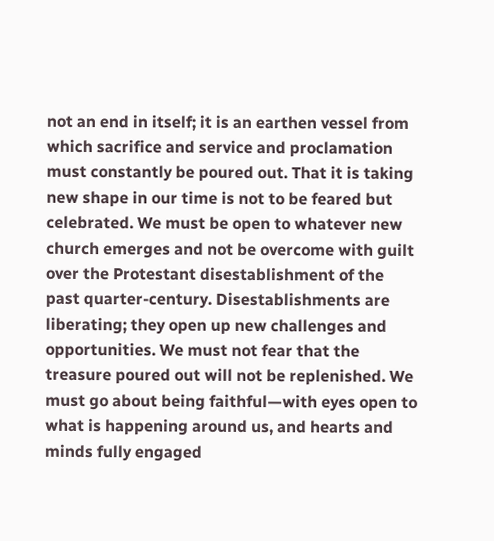not an end in itself; it is an earthen vessel from which sacrifice and service and proclamation must constantly be poured out. That it is taking new shape in our time is not to be feared but celebrated. We must be open to whatever new church emerges and not be overcome with guilt over the Protestant disestablishment of the past quarter-century. Disestablishments are liberating; they open up new challenges and opportunities. We must not fear that the treasure poured out will not be replenished. We must go about being faithful—with eyes open to what is happening around us, and hearts and minds fully engaged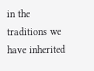in the traditions we have inherited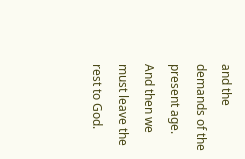and the demands of the present age. And then we must leave the rest to God.